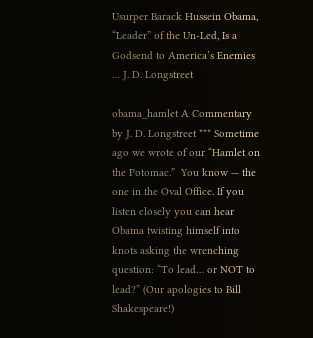Usurper Barack Hussein Obama, “Leader” of the Un-Led, Is a Godsend to America’s Enemies … J. D. Longstreet

obama_hamlet A Commentary by J. D. Longstreet *** Sometime ago we wrote of our “Hamlet on the Potomac.”  You know — the one in the Oval Office. If you listen closely you can hear Obama twisting himself into knots asking the wrenching question: “To lead… or NOT to lead?” (Our apologies to Bill Shakespeare!)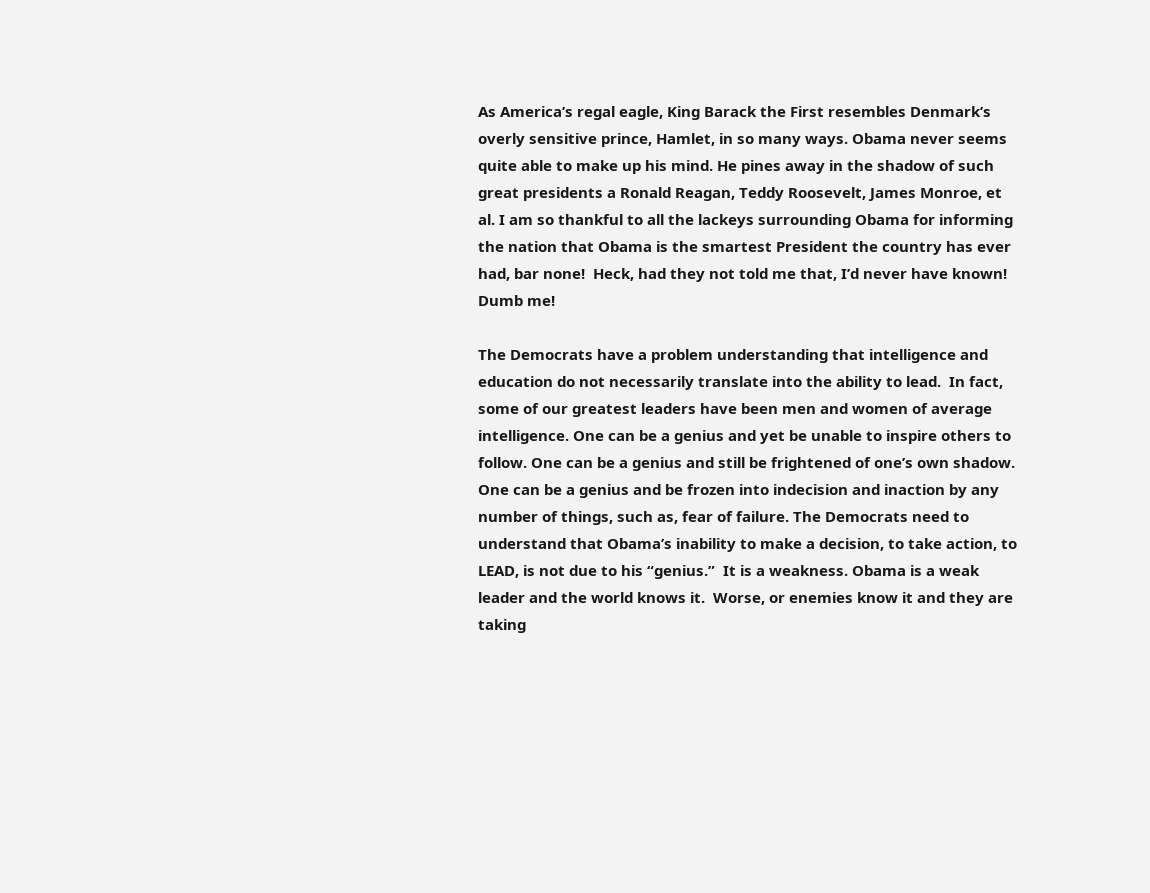As America’s regal eagle, King Barack the First resembles Denmark’s overly sensitive prince, Hamlet, in so many ways. Obama never seems quite able to make up his mind. He pines away in the shadow of such great presidents a Ronald Reagan, Teddy Roosevelt, James Monroe, et al. I am so thankful to all the lackeys surrounding Obama for informing the nation that Obama is the smartest President the country has ever had, bar none!  Heck, had they not told me that, I’d never have known!  Dumb me!

The Democrats have a problem understanding that intelligence and education do not necessarily translate into the ability to lead.  In fact, some of our greatest leaders have been men and women of average intelligence. One can be a genius and yet be unable to inspire others to follow. One can be a genius and still be frightened of one’s own shadow.  One can be a genius and be frozen into indecision and inaction by any number of things, such as, fear of failure. The Democrats need to understand that Obama’s inability to make a decision, to take action, to LEAD, is not due to his “genius.”  It is a weakness. Obama is a weak leader and the world knows it.  Worse, or enemies know it and they are taking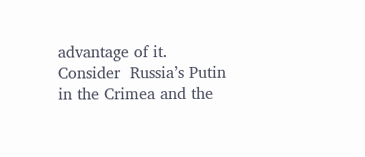advantage of it.  Consider  Russia’s Putin in the Crimea and the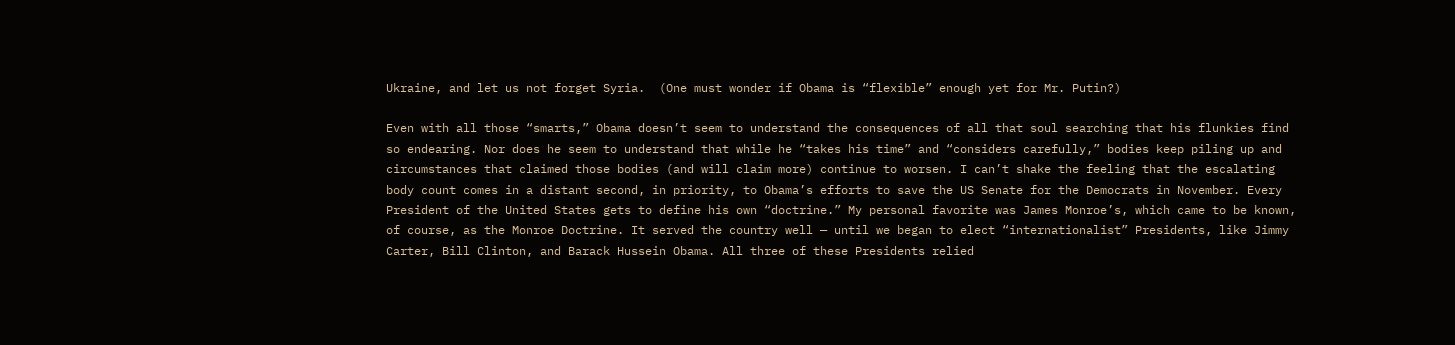Ukraine, and let us not forget Syria.  (One must wonder if Obama is “flexible” enough yet for Mr. Putin?)

Even with all those “smarts,” Obama doesn’t seem to understand the consequences of all that soul searching that his flunkies find so endearing. Nor does he seem to understand that while he “takes his time” and “considers carefully,” bodies keep piling up and circumstances that claimed those bodies (and will claim more) continue to worsen. I can’t shake the feeling that the escalating body count comes in a distant second, in priority, to Obama’s efforts to save the US Senate for the Democrats in November. Every President of the United States gets to define his own “doctrine.” My personal favorite was James Monroe’s, which came to be known, of course, as the Monroe Doctrine. It served the country well — until we began to elect “internationalist” Presidents, like Jimmy Carter, Bill Clinton, and Barack Hussein Obama. All three of these Presidents relied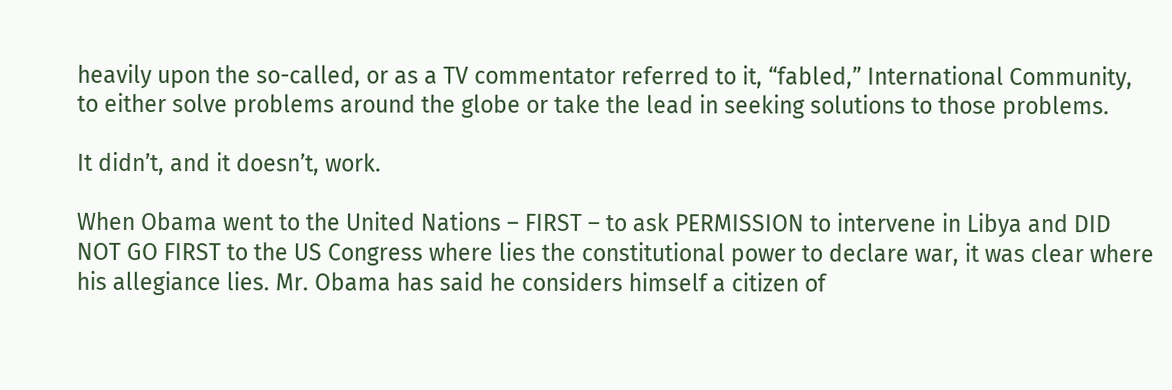heavily upon the so-called, or as a TV commentator referred to it, “fabled,” International Community, to either solve problems around the globe or take the lead in seeking solutions to those problems.

It didn’t, and it doesn’t, work.

When Obama went to the United Nations – FIRST – to ask PERMISSION to intervene in Libya and DID NOT GO FIRST to the US Congress where lies the constitutional power to declare war, it was clear where his allegiance lies. Mr. Obama has said he considers himself a citizen of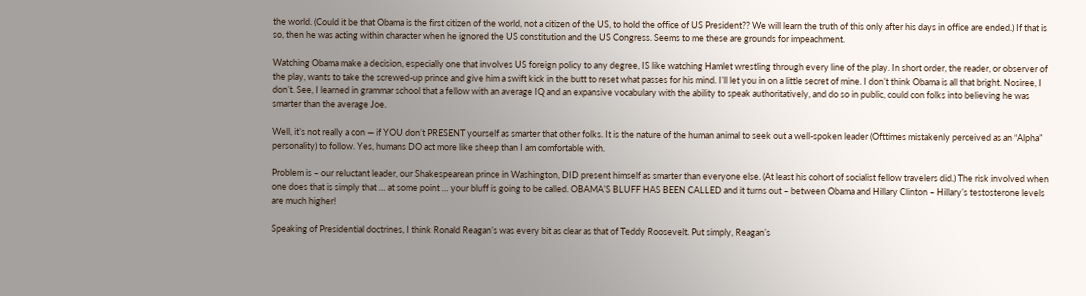the world. (Could it be that Obama is the first citizen of the world, not a citizen of the US, to hold the office of US President?? We will learn the truth of this only after his days in office are ended.) If that is so, then he was acting within character when he ignored the US constitution and the US Congress. Seems to me these are grounds for impeachment.

Watching Obama make a decision, especially one that involves US foreign policy to any degree, IS like watching Hamlet wrestling through every line of the play. In short order, the reader, or observer of the play, wants to take the screwed-up prince and give him a swift kick in the butt to reset what passes for his mind. I’ll let you in on a little secret of mine. I don’t think Obama is all that bright. Nosiree, I don’t. See, I learned in grammar school that a fellow with an average IQ and an expansive vocabulary with the ability to speak authoritatively, and do so in public, could con folks into believing he was smarter than the average Joe.

Well, it’s not really a con — if YOU don’t PRESENT yourself as smarter that other folks. It is the nature of the human animal to seek out a well-spoken leader (Ofttimes mistakenly perceived as an “Alpha” personality) to follow. Yes, humans DO act more like sheep than I am comfortable with.

Problem is – our reluctant leader, our Shakespearean prince in Washington, DID present himself as smarter than everyone else. (At least his cohort of socialist fellow travelers did.) The risk involved when one does that is simply that … at some point … your bluff is going to be called. OBAMA’S BLUFF HAS BEEN CALLED and it turns out – between Obama and Hillary Clinton – Hillary’s testosterone levels are much higher!

Speaking of Presidential doctrines, I think Ronald Reagan’s was every bit as clear as that of Teddy Roosevelt. Put simply, Reagan’s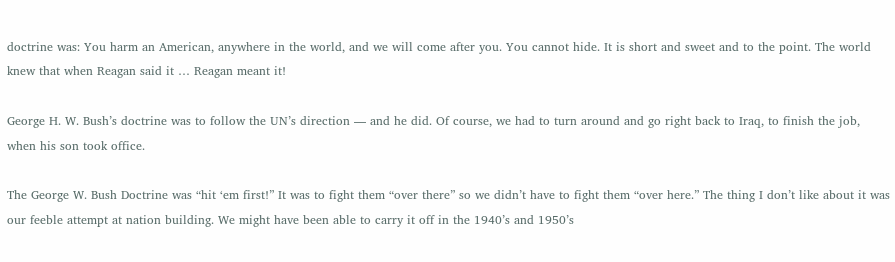doctrine was: You harm an American, anywhere in the world, and we will come after you. You cannot hide. It is short and sweet and to the point. The world knew that when Reagan said it … Reagan meant it!

George H. W. Bush’s doctrine was to follow the UN’s direction — and he did. Of course, we had to turn around and go right back to Iraq, to finish the job, when his son took office.

The George W. Bush Doctrine was “hit ‘em first!” It was to fight them “over there” so we didn’t have to fight them “over here.” The thing I don’t like about it was our feeble attempt at nation building. We might have been able to carry it off in the 1940’s and 1950’s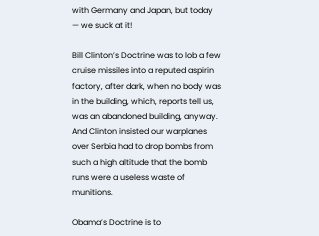with Germany and Japan, but today — we suck at it!

Bill Clinton’s Doctrine was to lob a few cruise missiles into a reputed aspirin factory, after dark, when no body was in the building, which, reports tell us, was an abandoned building, anyway. And Clinton insisted our warplanes over Serbia had to drop bombs from such a high altitude that the bomb runs were a useless waste of munitions.

Obama’s Doctrine is to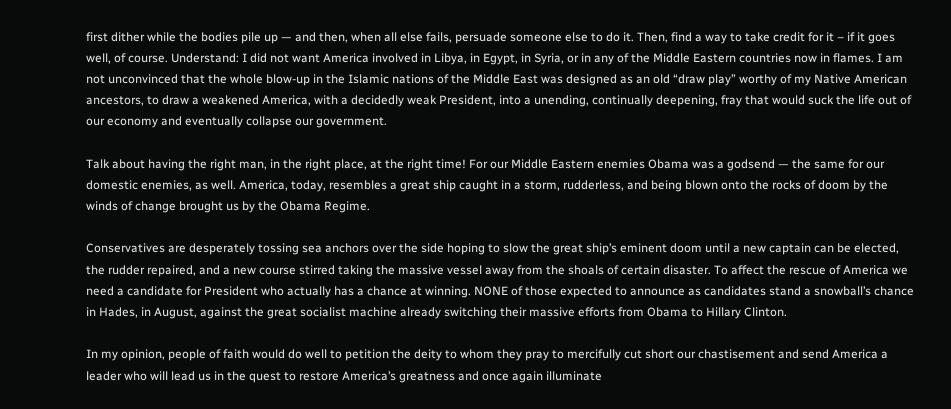first dither while the bodies pile up — and then, when all else fails, persuade someone else to do it. Then, find a way to take credit for it – if it goes well, of course. Understand: I did not want America involved in Libya, in Egypt, in Syria, or in any of the Middle Eastern countries now in flames. I am not unconvinced that the whole blow-up in the Islamic nations of the Middle East was designed as an old “draw play” worthy of my Native American ancestors, to draw a weakened America, with a decidedly weak President, into a unending, continually deepening, fray that would suck the life out of our economy and eventually collapse our government.

Talk about having the right man, in the right place, at the right time! For our Middle Eastern enemies Obama was a godsend — the same for our domestic enemies, as well. America, today, resembles a great ship caught in a storm, rudderless, and being blown onto the rocks of doom by the winds of change brought us by the Obama Regime.

Conservatives are desperately tossing sea anchors over the side hoping to slow the great ship’s eminent doom until a new captain can be elected, the rudder repaired, and a new course stirred taking the massive vessel away from the shoals of certain disaster. To affect the rescue of America we need a candidate for President who actually has a chance at winning. NONE of those expected to announce as candidates stand a snowball’s chance in Hades, in August, against the great socialist machine already switching their massive efforts from Obama to Hillary Clinton.

In my opinion, people of faith would do well to petition the deity to whom they pray to mercifully cut short our chastisement and send America a leader who will lead us in the quest to restore America’s greatness and once again illuminate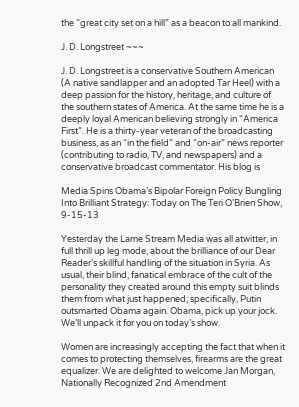the “great city set on a hill” as a beacon to all mankind.

J. D. Longstreet ~~~

J. D. Longstreet is a conservative Southern American (A native sandlapper and an adopted Tar Heel) with a deep passion for the history, heritage, and culture of the southern states of America. At the same time he is a deeply loyal American believing strongly in “America First”. He is a thirty-year veteran of the broadcasting business, as an “in the field” and “on-air” news reporter (contributing to radio, TV, and newspapers) and a conservative broadcast commentator. His blog is

Media Spins Obama’s Bipolar Foreign Policy Bungling Into Brilliant Strategy: Today on The Teri O’Brien Show, 9-15-13

Yesterday the Lame Stream Media was all atwitter, in full thrill up leg mode, about the brilliance of our Dear Reader’s skillful handling of the situation in Syria. As usual, their blind, fanatical embrace of the cult of the personality they created around this empty suit blinds them from what just happened; specifically, Putin outsmarted Obama again. Obama, pick up your jock. We’ll unpack it for you on today’s show.

Women are increasingly accepting the fact that when it comes to protecting themselves, firearms are the great equalizer. We are delighted to welcome Jan Morgan, Nationally Recognized 2nd Amendment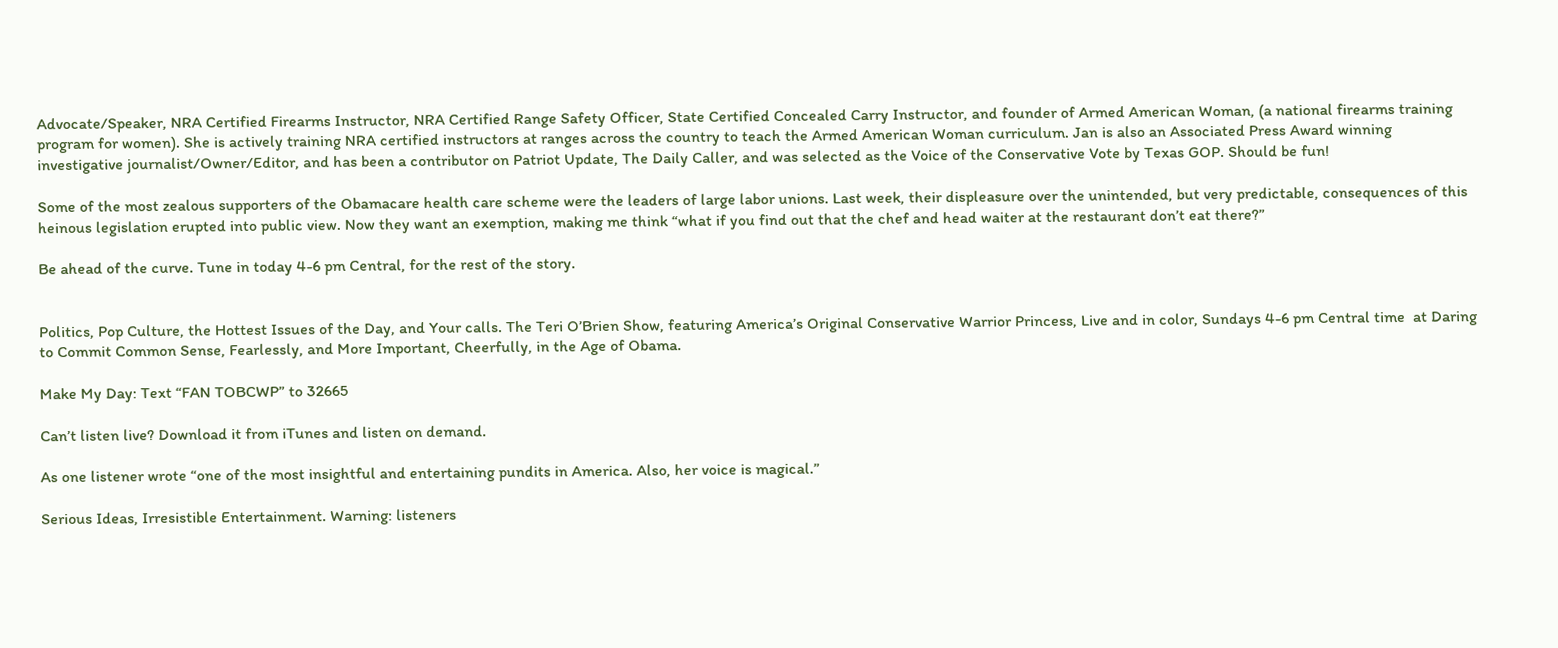Advocate/Speaker, NRA Certified Firearms Instructor, NRA Certified Range Safety Officer, State Certified Concealed Carry Instructor, and founder of Armed American Woman, (a national firearms training program for women). She is actively training NRA certified instructors at ranges across the country to teach the Armed American Woman curriculum. Jan is also an Associated Press Award winning investigative journalist/Owner/Editor, and has been a contributor on Patriot Update, The Daily Caller, and was selected as the Voice of the Conservative Vote by Texas GOP. Should be fun!

Some of the most zealous supporters of the Obamacare health care scheme were the leaders of large labor unions. Last week, their displeasure over the unintended, but very predictable, consequences of this heinous legislation erupted into public view. Now they want an exemption, making me think “what if you find out that the chef and head waiter at the restaurant don’t eat there?”

Be ahead of the curve. Tune in today 4-6 pm Central, for the rest of the story.


Politics, Pop Culture, the Hottest Issues of the Day, and Your calls. The Teri O’Brien Show, featuring America’s Original Conservative Warrior Princess, Live and in color, Sundays 4-6 pm Central time  at Daring to Commit Common Sense, Fearlessly, and More Important, Cheerfully, in the Age of Obama.

Make My Day: Text “FAN TOBCWP” to 32665

Can’t listen live? Download it from iTunes and listen on demand.

As one listener wrote “one of the most insightful and entertaining pundits in America. Also, her voice is magical.”

Serious Ideas, Irresistible Entertainment. Warning: listeners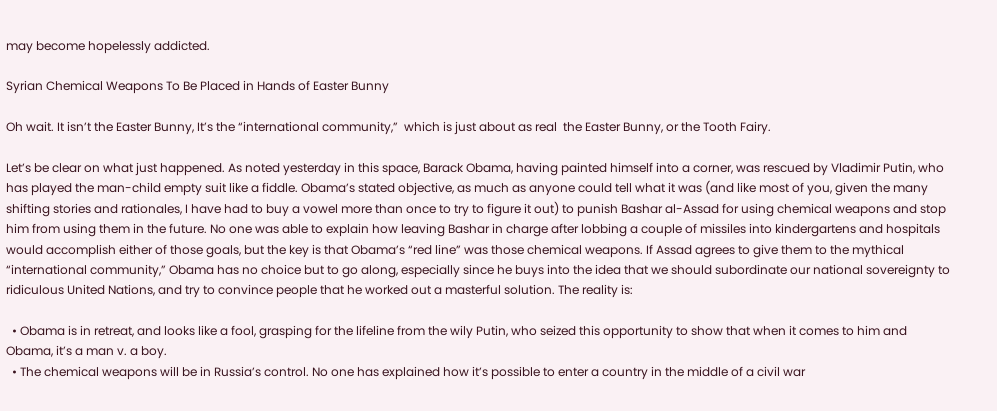may become hopelessly addicted.

Syrian Chemical Weapons To Be Placed in Hands of Easter Bunny

Oh wait. It isn’t the Easter Bunny, It’s the “international community,”  which is just about as real  the Easter Bunny, or the Tooth Fairy.

Let’s be clear on what just happened. As noted yesterday in this space, Barack Obama, having painted himself into a corner, was rescued by Vladimir Putin, who has played the man-child empty suit like a fiddle. Obama’s stated objective, as much as anyone could tell what it was (and like most of you, given the many shifting stories and rationales, I have had to buy a vowel more than once to try to figure it out) to punish Bashar al-Assad for using chemical weapons and stop him from using them in the future. No one was able to explain how leaving Bashar in charge after lobbing a couple of missiles into kindergartens and hospitals would accomplish either of those goals, but the key is that Obama’s “red line” was those chemical weapons. If Assad agrees to give them to the mythical “international community,” Obama has no choice but to go along, especially since he buys into the idea that we should subordinate our national sovereignty to ridiculous United Nations, and try to convince people that he worked out a masterful solution. The reality is:

  • Obama is in retreat, and looks like a fool, grasping for the lifeline from the wily Putin, who seized this opportunity to show that when it comes to him and Obama, it’s a man v. a boy.
  • The chemical weapons will be in Russia’s control. No one has explained how it’s possible to enter a country in the middle of a civil war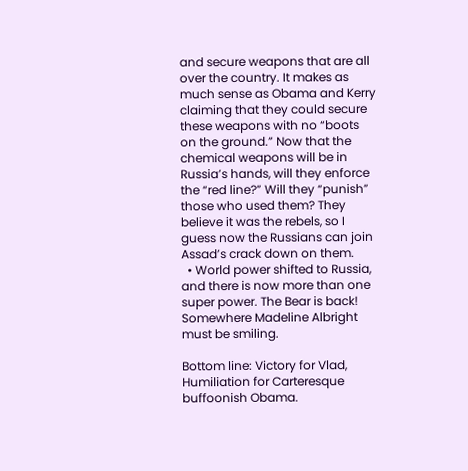and secure weapons that are all over the country. It makes as much sense as Obama and Kerry claiming that they could secure these weapons with no “boots on the ground.” Now that the chemical weapons will be in Russia’s hands, will they enforce the “red line?” Will they “punish” those who used them? They believe it was the rebels, so I guess now the Russians can join Assad’s crack down on them.
  • World power shifted to Russia, and there is now more than one super power. The Bear is back! Somewhere Madeline Albright must be smiling.

Bottom line: Victory for Vlad, Humiliation for Carteresque buffoonish Obama.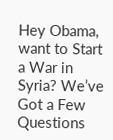Hey Obama, want to Start a War in Syria? We’ve Got a Few Questions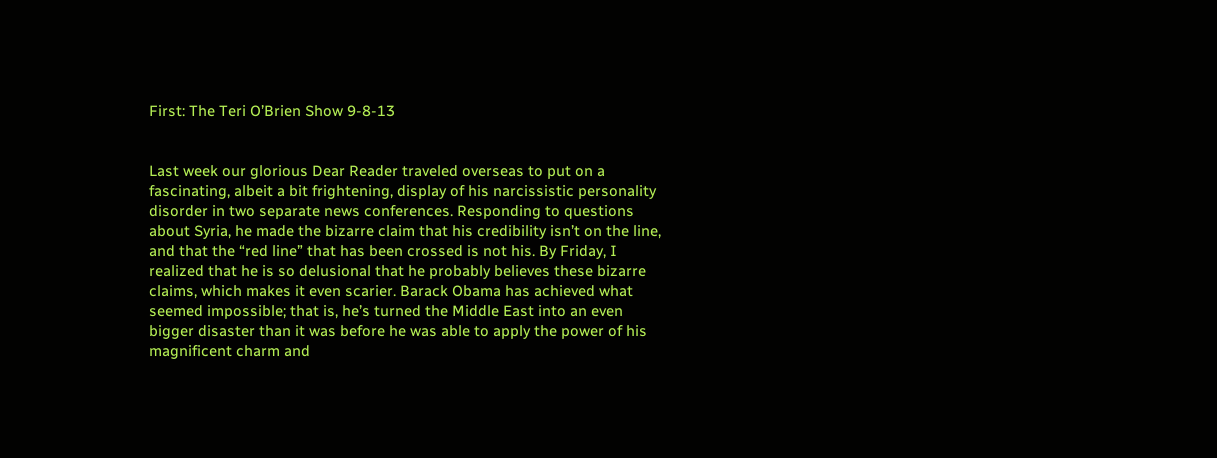First: The Teri O’Brien Show 9-8-13


Last week our glorious Dear Reader traveled overseas to put on a fascinating, albeit a bit frightening, display of his narcissistic personality disorder in two separate news conferences. Responding to questions about Syria, he made the bizarre claim that his credibility isn’t on the line, and that the “red line” that has been crossed is not his. By Friday, I realized that he is so delusional that he probably believes these bizarre claims, which makes it even scarier. Barack Obama has achieved what seemed impossible; that is, he’s turned the Middle East into an even bigger disaster than it was before he was able to apply the power of his magnificent charm and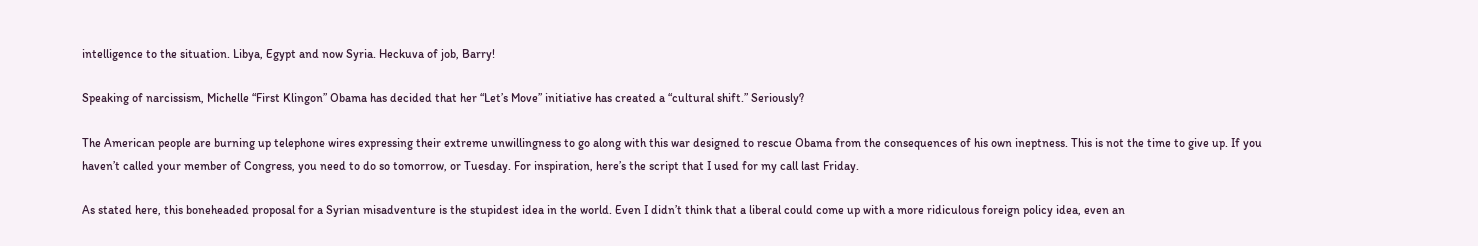intelligence to the situation. Libya, Egypt and now Syria. Heckuva of job, Barry!

Speaking of narcissism, Michelle “First Klingon” Obama has decided that her “Let’s Move” initiative has created a “cultural shift.” Seriously?

The American people are burning up telephone wires expressing their extreme unwillingness to go along with this war designed to rescue Obama from the consequences of his own ineptness. This is not the time to give up. If you haven’t called your member of Congress, you need to do so tomorrow, or Tuesday. For inspiration, here’s the script that I used for my call last Friday.

As stated here, this boneheaded proposal for a Syrian misadventure is the stupidest idea in the world. Even I didn’t think that a liberal could come up with a more ridiculous foreign policy idea, even an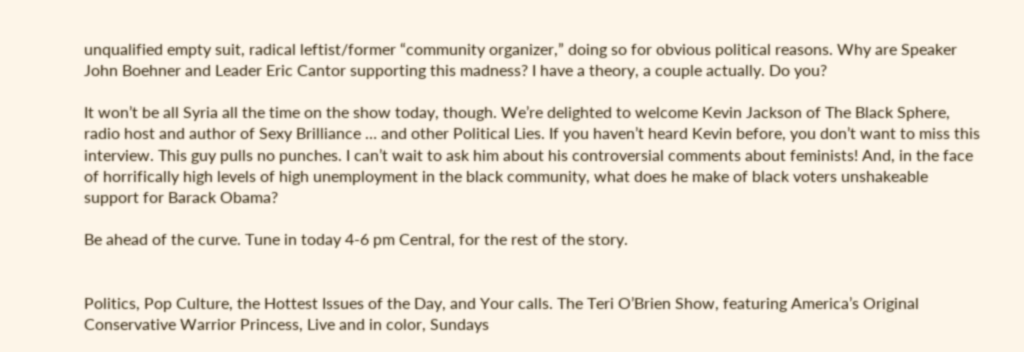unqualified empty suit, radical leftist/former “community organizer,” doing so for obvious political reasons. Why are Speaker John Boehner and Leader Eric Cantor supporting this madness? I have a theory, a couple actually. Do you?

It won’t be all Syria all the time on the show today, though. We’re delighted to welcome Kevin Jackson of The Black Sphere, radio host and author of Sexy Brilliance … and other Political Lies. If you haven’t heard Kevin before, you don’t want to miss this interview. This guy pulls no punches. I can’t wait to ask him about his controversial comments about feminists! And, in the face of horrifically high levels of high unemployment in the black community, what does he make of black voters unshakeable support for Barack Obama?

Be ahead of the curve. Tune in today 4-6 pm Central, for the rest of the story.


Politics, Pop Culture, the Hottest Issues of the Day, and Your calls. The Teri O’Brien Show, featuring America’s Original Conservative Warrior Princess, Live and in color, Sundays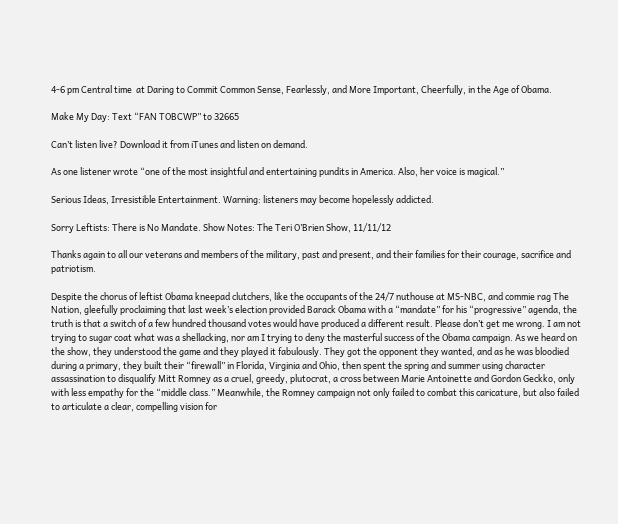4-6 pm Central time  at Daring to Commit Common Sense, Fearlessly, and More Important, Cheerfully, in the Age of Obama.

Make My Day: Text “FAN TOBCWP” to 32665

Can’t listen live? Download it from iTunes and listen on demand.

As one listener wrote “one of the most insightful and entertaining pundits in America. Also, her voice is magical.”

Serious Ideas, Irresistible Entertainment. Warning: listeners may become hopelessly addicted.

Sorry Leftists: There is No Mandate. Show Notes: The Teri O’Brien Show, 11/11/12

Thanks again to all our veterans and members of the military, past and present, and their families for their courage, sacrifice and patriotism.

Despite the chorus of leftist Obama kneepad clutchers, like the occupants of the 24/7 nuthouse at MS-NBC, and commie rag The Nation, gleefully proclaiming that last week’s election provided Barack Obama with a “mandate” for his “progressive” agenda, the truth is that a switch of a few hundred thousand votes would have produced a different result. Please don’t get me wrong. I am not trying to sugar coat what was a shellacking, nor am I trying to deny the masterful success of the Obama campaign. As we heard on the show, they understood the game and they played it fabulously. They got the opponent they wanted, and as he was bloodied during a primary, they built their “firewall” in Florida, Virginia and Ohio, then spent the spring and summer using character assassination to disqualify Mitt Romney as a cruel, greedy, plutocrat, a cross between Marie Antoinette and Gordon Geckko, only with less empathy for the “middle class.” Meanwhile, the Romney campaign not only failed to combat this caricature, but also failed to articulate a clear, compelling vision for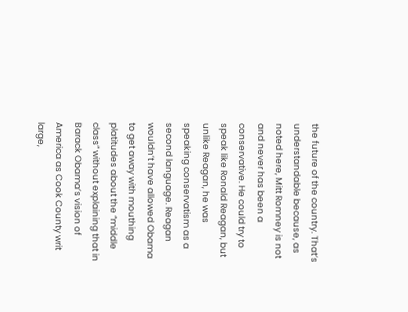the future of the country. That’s understandable because, as noted here, Mitt Romney is not and never has been a conservative. He could try to speak like Ronald Reagan, but unlike Reagan, he was speaking conservatism as a second language. Reagan wouldn’t have allowed Obama to get away with mouthing platitudes about the “middle class” without explaining that in Barack Obama’s vision of America as Cook County writ large,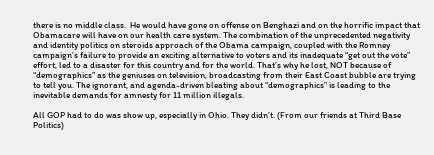there is no middle class.  He would have gone on offense on Benghazi and on the horrific impact that Obamacare will have on our health care system. The combination of the unprecedented negativity and identity politics on steroids approach of the Obama campaign, coupled with the Romney campaign’s failure to provide an exciting alternative to voters and its inadequate “get out the vote” effort, led to a disaster for this country and for the world. That’s why he lost, NOT because of “demographics” as the geniuses on television, broadcasting from their East Coast bubble are trying to tell you. The ignorant, and agenda-driven bleating about “demographics” is leading to the inevitable demands for amnesty for 11 million illegals.

All GOP had to do was show up, especially in Ohio. They didn’t. (From our friends at Third Base Politics)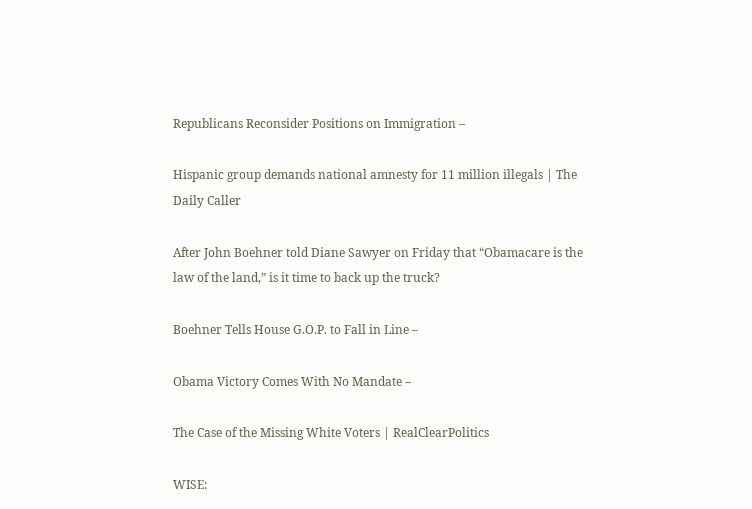Republicans Reconsider Positions on Immigration –

Hispanic group demands national amnesty for 11 million illegals | The Daily Caller

After John Boehner told Diane Sawyer on Friday that “Obamacare is the law of the land,” is it time to back up the truck?

Boehner Tells House G.O.P. to Fall in Line –

Obama Victory Comes With No Mandate –

The Case of the Missing White Voters | RealClearPolitics

WISE: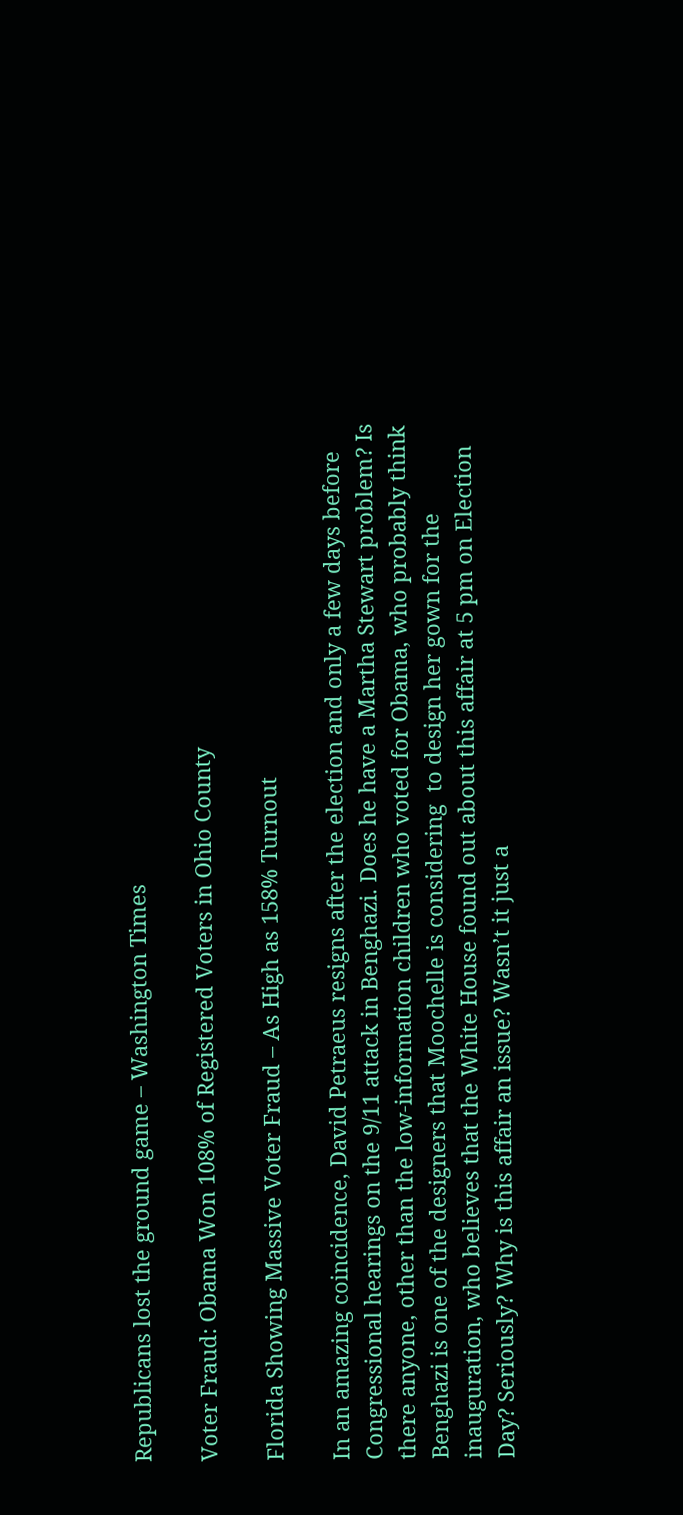Republicans lost the ground game – Washington Times

Voter Fraud: Obama Won 108% of Registered Voters in Ohio County

Florida Showing Massive Voter Fraud – As High as 158% Turnout

In an amazing coincidence, David Petraeus resigns after the election and only a few days before Congressional hearings on the 9/11 attack in Benghazi. Does he have a Martha Stewart problem? Is there anyone, other than the low-information children who voted for Obama, who probably think Benghazi is one of the designers that Moochelle is considering  to design her gown for the inauguration, who believes that the White House found out about this affair at 5 pm on Election Day? Seriously? Why is this affair an issue? Wasn’t it just a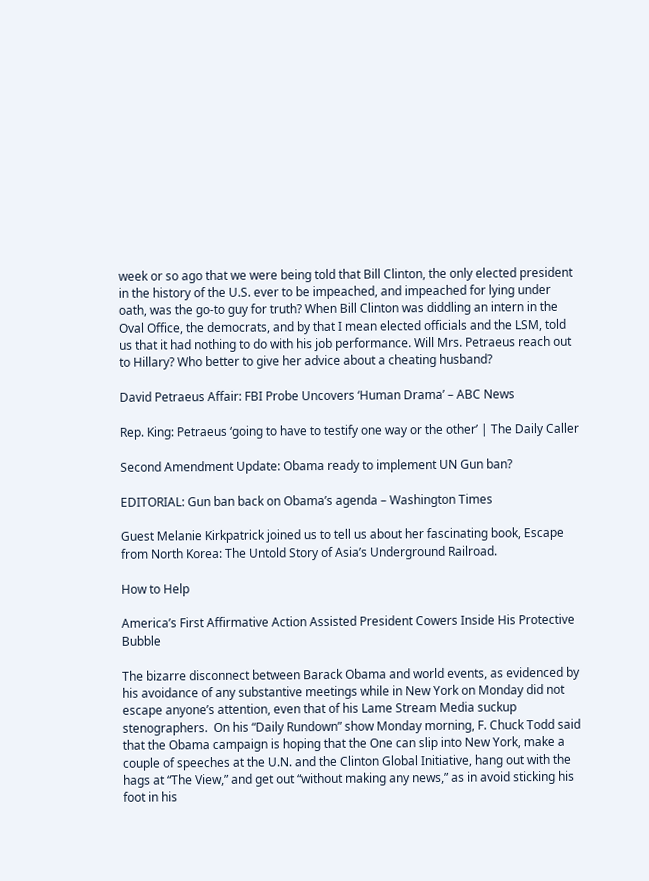week or so ago that we were being told that Bill Clinton, the only elected president in the history of the U.S. ever to be impeached, and impeached for lying under oath, was the go-to guy for truth? When Bill Clinton was diddling an intern in the Oval Office, the democrats, and by that I mean elected officials and the LSM, told us that it had nothing to do with his job performance. Will Mrs. Petraeus reach out to Hillary? Who better to give her advice about a cheating husband?

David Petraeus Affair: FBI Probe Uncovers ‘Human Drama’ – ABC News

Rep. King: Petraeus ‘going to have to testify one way or the other’ | The Daily Caller

Second Amendment Update: Obama ready to implement UN Gun ban?

EDITORIAL: Gun ban back on Obama’s agenda – Washington Times

Guest Melanie Kirkpatrick joined us to tell us about her fascinating book, Escape from North Korea: The Untold Story of Asia’s Underground Railroad.

How to Help

America’s First Affirmative Action Assisted President Cowers Inside His Protective Bubble

The bizarre disconnect between Barack Obama and world events, as evidenced by his avoidance of any substantive meetings while in New York on Monday did not escape anyone’s attention, even that of his Lame Stream Media suckup stenographers.  On his “Daily Rundown” show Monday morning, F. Chuck Todd said that the Obama campaign is hoping that the One can slip into New York, make a couple of speeches at the U.N. and the Clinton Global Initiative, hang out with the hags at “The View,” and get out “without making any news,” as in avoid sticking his foot in his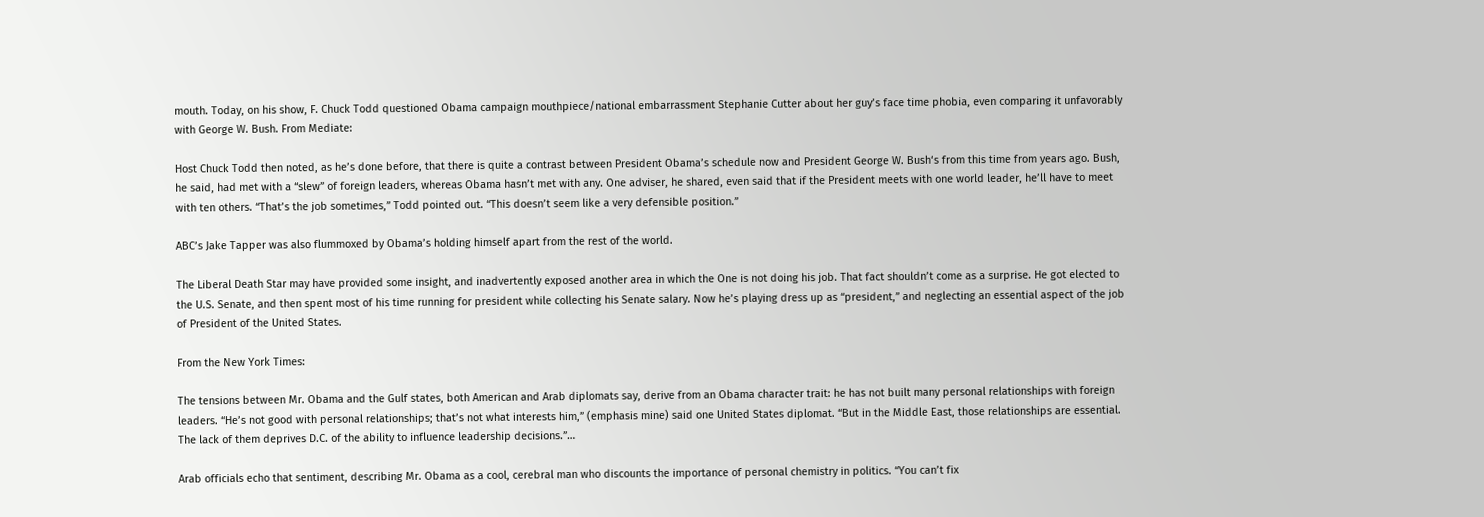mouth. Today, on his show, F. Chuck Todd questioned Obama campaign mouthpiece/national embarrassment Stephanie Cutter about her guy’s face time phobia, even comparing it unfavorably with George W. Bush. From Mediate:

Host Chuck Todd then noted, as he’s done before, that there is quite a contrast between President Obama’s schedule now and President George W. Bush‘s from this time from years ago. Bush, he said, had met with a “slew” of foreign leaders, whereas Obama hasn’t met with any. One adviser, he shared, even said that if the President meets with one world leader, he’ll have to meet with ten others. “That’s the job sometimes,” Todd pointed out. “This doesn’t seem like a very defensible position.”

ABC’s Jake Tapper was also flummoxed by Obama’s holding himself apart from the rest of the world.

The Liberal Death Star may have provided some insight, and inadvertently exposed another area in which the One is not doing his job. That fact shouldn’t come as a surprise. He got elected to the U.S. Senate, and then spent most of his time running for president while collecting his Senate salary. Now he’s playing dress up as “president,” and neglecting an essential aspect of the job of President of the United States.

From the New York Times:

The tensions between Mr. Obama and the Gulf states, both American and Arab diplomats say, derive from an Obama character trait: he has not built many personal relationships with foreign leaders. “He’s not good with personal relationships; that’s not what interests him,” (emphasis mine) said one United States diplomat. “But in the Middle East, those relationships are essential. The lack of them deprives D.C. of the ability to influence leadership decisions.”…

Arab officials echo that sentiment, describing Mr. Obama as a cool, cerebral man who discounts the importance of personal chemistry in politics. “You can’t fix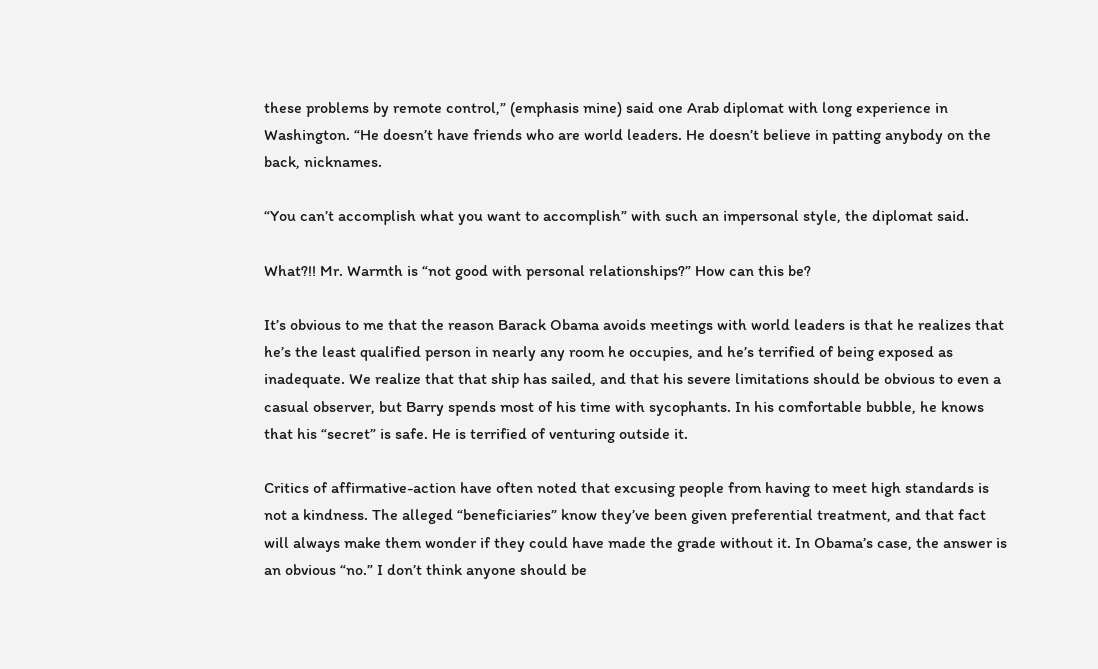these problems by remote control,” (emphasis mine) said one Arab diplomat with long experience in Washington. “He doesn’t have friends who are world leaders. He doesn’t believe in patting anybody on the back, nicknames.

“You can’t accomplish what you want to accomplish” with such an impersonal style, the diplomat said.

What?!! Mr. Warmth is “not good with personal relationships?” How can this be?

It’s obvious to me that the reason Barack Obama avoids meetings with world leaders is that he realizes that he’s the least qualified person in nearly any room he occupies, and he’s terrified of being exposed as inadequate. We realize that that ship has sailed, and that his severe limitations should be obvious to even a casual observer, but Barry spends most of his time with sycophants. In his comfortable bubble, he knows that his “secret” is safe. He is terrified of venturing outside it.

Critics of affirmative-action have often noted that excusing people from having to meet high standards is not a kindness. The alleged “beneficiaries” know they’ve been given preferential treatment, and that fact will always make them wonder if they could have made the grade without it. In Obama’s case, the answer is an obvious “no.” I don’t think anyone should be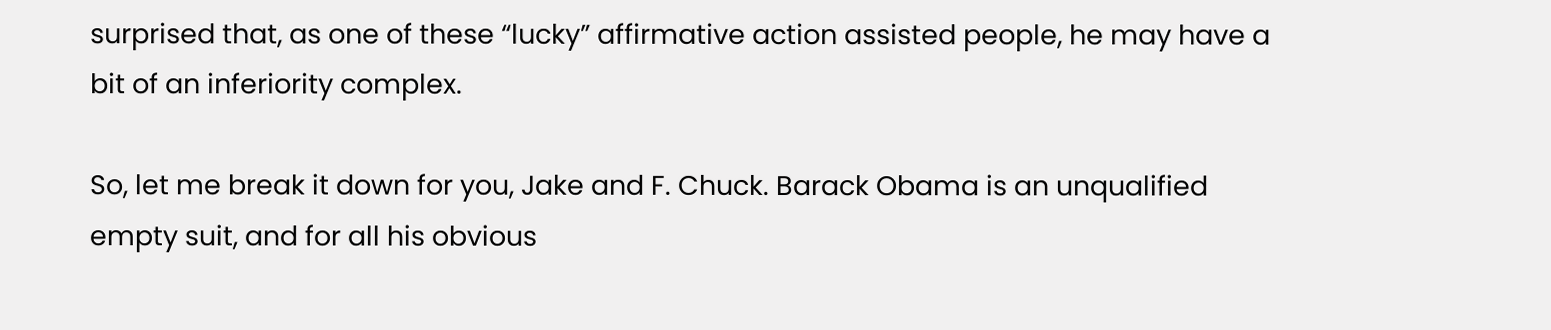surprised that, as one of these “lucky” affirmative action assisted people, he may have a bit of an inferiority complex.

So, let me break it down for you, Jake and F. Chuck. Barack Obama is an unqualified empty suit, and for all his obvious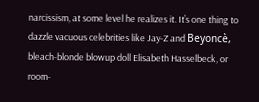narcissism, at some level he realizes it. It’s one thing to dazzle vacuous celebrities like Jay-Z and Beyoncè, bleach-blonde blowup doll Elisabeth Hasselbeck, or room-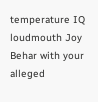temperature IQ loudmouth Joy Behar with your alleged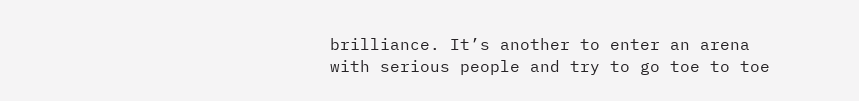brilliance. It’s another to enter an arena with serious people and try to go toe to toe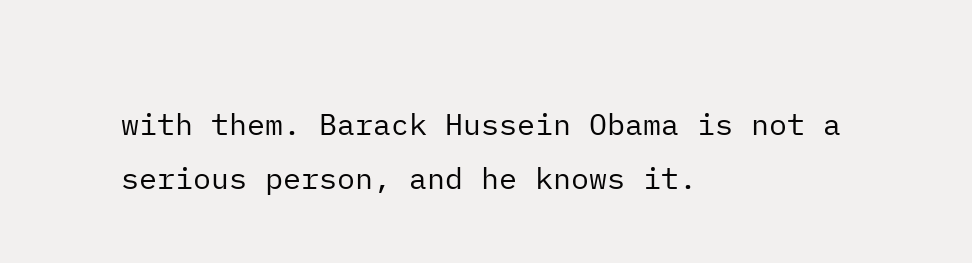with them. Barack Hussein Obama is not a serious person, and he knows it.